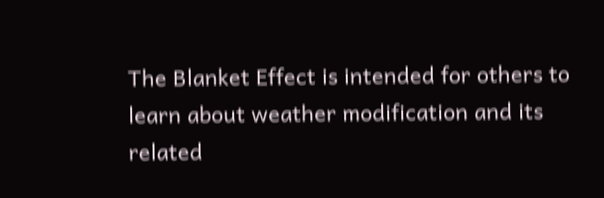The Blanket Effect is intended for others to learn about weather modification and its related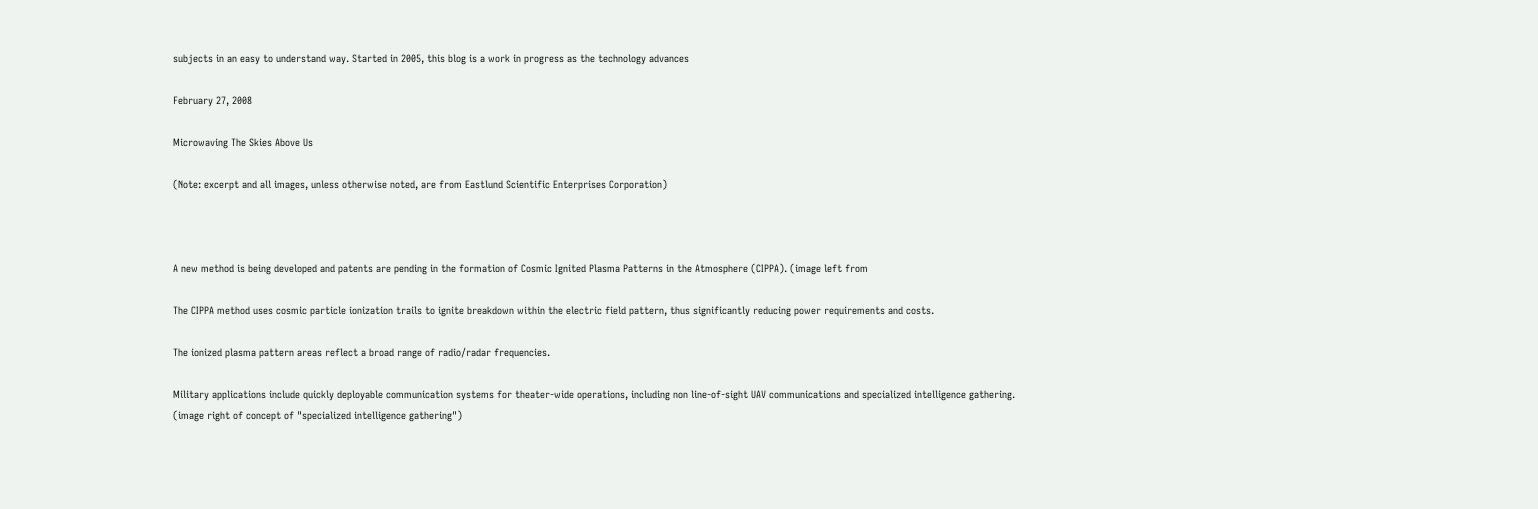subjects in an easy to understand way. Started in 2005, this blog is a work in progress as the technology advances

February 27, 2008

Microwaving The Skies Above Us

(Note: excerpt and all images, unless otherwise noted, are from Eastlund Scientific Enterprises Corporation)



A new method is being developed and patents are pending in the formation of Cosmic Ignited Plasma Patterns in the Atmosphere (CIPPA). (image left from

The CIPPA method uses cosmic particle ionization trails to ignite breakdown within the electric field pattern, thus significantly reducing power requirements and costs.

The ionized plasma pattern areas reflect a broad range of radio/radar frequencies.

Military applications include quickly deployable communication systems for theater-wide operations, including non line-of-sight UAV communications and specialized intelligence gathering. (image right of concept of "specialized intelligence gathering")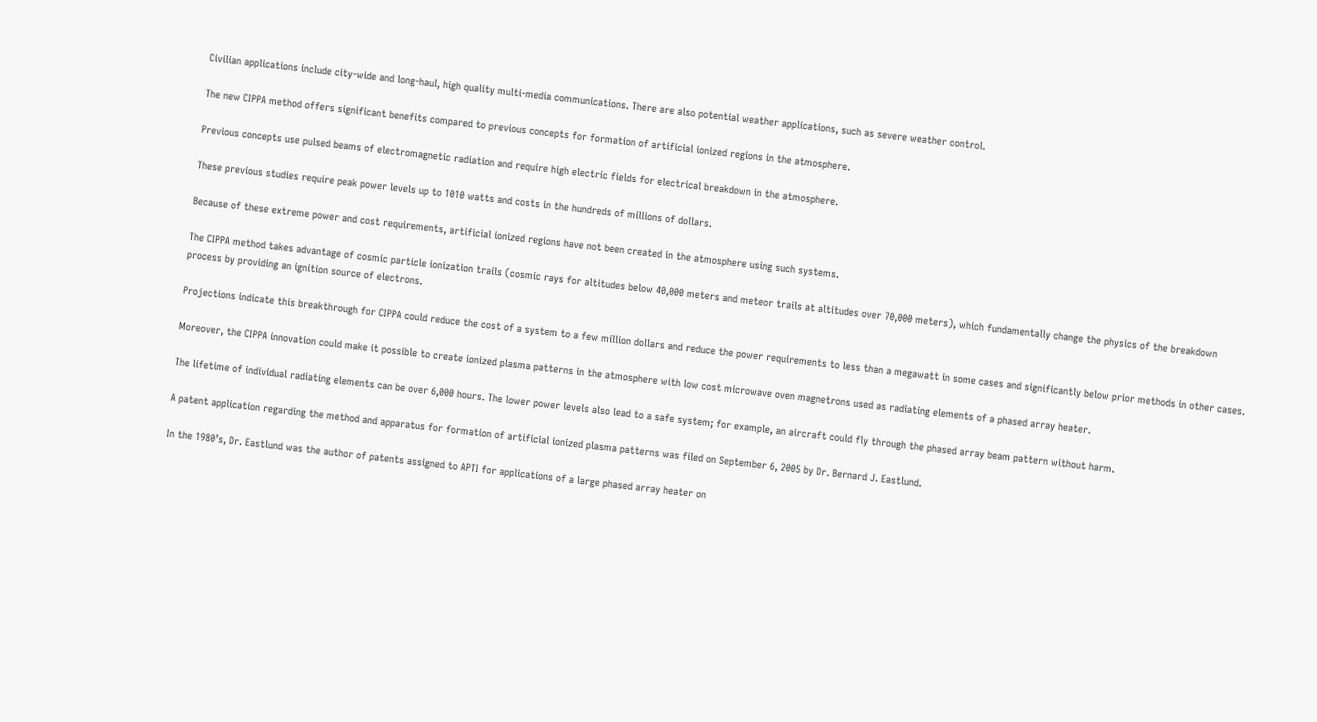Civilian applications include city-wide and long-haul, high quality multi-media communications. There are also potential weather applications, such as severe weather control.

The new CIPPA method offers significant benefits compared to previous concepts for formation of artificial ionized regions in the atmosphere.

Previous concepts use pulsed beams of electromagnetic radiation and require high electric fields for electrical breakdown in the atmosphere.

These previous studies require peak power levels up to 1010 watts and costs in the hundreds of millions of dollars.

Because of these extreme power and cost requirements, artificial ionized regions have not been created in the atmosphere using such systems.

The CIPPA method takes advantage of cosmic particle ionization trails (cosmic rays for altitudes below 40,000 meters and meteor trails at altitudes over 70,000 meters), which fundamentally change the physics of the breakdown process by providing an ignition source of electrons.

Projections indicate this breakthrough for CIPPA could reduce the cost of a system to a few million dollars and reduce the power requirements to less than a megawatt in some cases and significantly below prior methods in other cases.

Moreover, the CIPPA innovation could make it possible to create ionized plasma patterns in the atmosphere with low cost microwave oven magnetrons used as radiating elements of a phased array heater.

The lifetime of individual radiating elements can be over 6,000 hours. The lower power levels also lead to a safe system; for example, an aircraft could fly through the phased array beam pattern without harm.

A patent application regarding the method and apparatus for formation of artificial ionized plasma patterns was filed on September 6, 2005 by Dr. Bernard J. Eastlund.

In the 1980’s, Dr. Eastlund was the author of patents assigned to APTI for applications of a large phased array heater on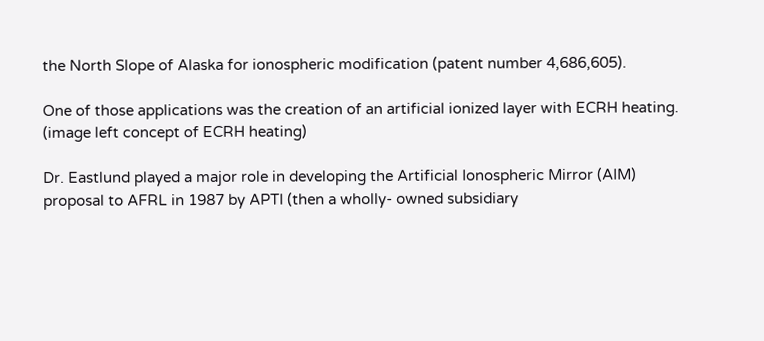the North Slope of Alaska for ionospheric modification (patent number 4,686,605).

One of those applications was the creation of an artificial ionized layer with ECRH heating. (image left concept of ECRH heating)

Dr. Eastlund played a major role in developing the Artificial Ionospheric Mirror (AIM) proposal to AFRL in 1987 by APTI (then a wholly- owned subsidiary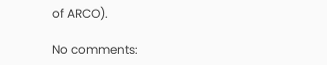of ARCO).

No comments: